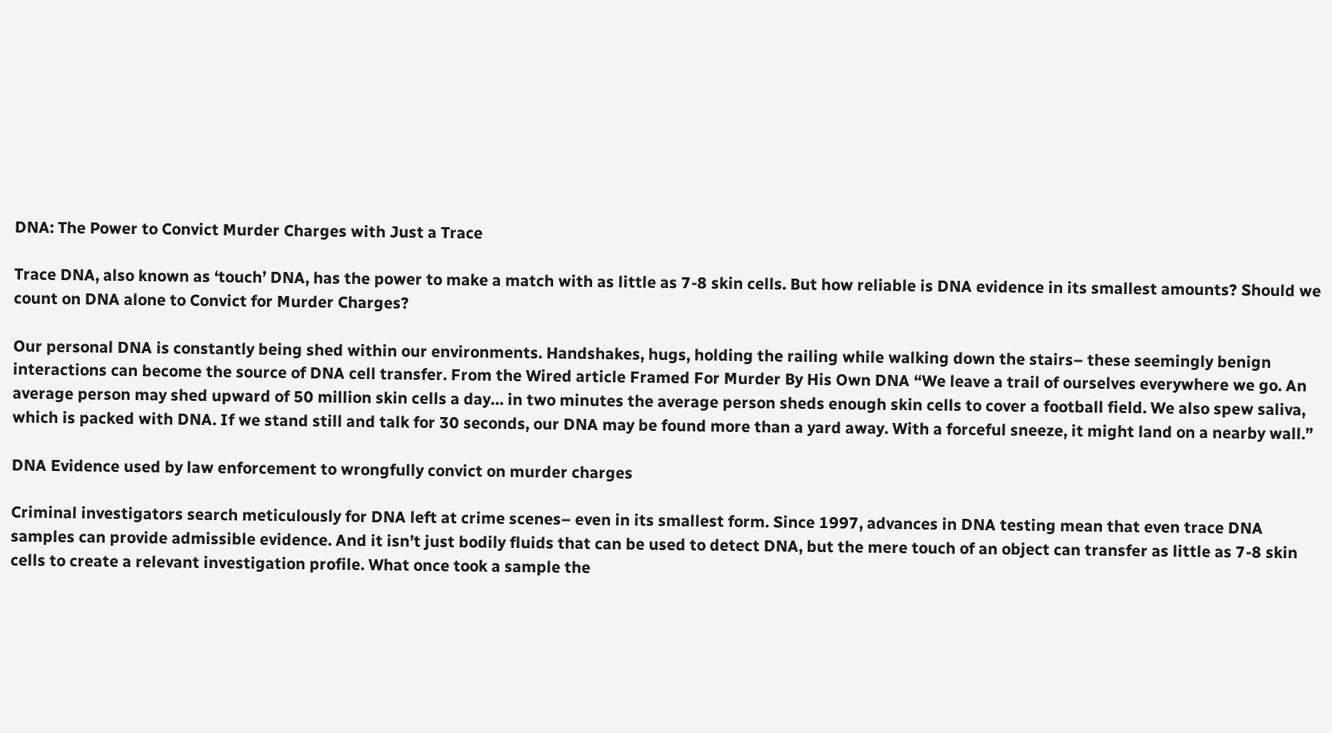DNA: The Power to Convict Murder Charges with Just a Trace

Trace DNA, also known as ‘touch’ DNA, has the power to make a match with as little as 7-8 skin cells. But how reliable is DNA evidence in its smallest amounts? Should we count on DNA alone to Convict for Murder Charges?

Our personal DNA is constantly being shed within our environments. Handshakes, hugs, holding the railing while walking down the stairs– these seemingly benign interactions can become the source of DNA cell transfer. From the Wired article Framed For Murder By His Own DNA “We leave a trail of ourselves everywhere we go. An average person may shed upward of 50 million skin cells a day… in two minutes the average person sheds enough skin cells to cover a football field. We also spew saliva, which is packed with DNA. If we stand still and talk for 30 seconds, our DNA may be found more than a yard away. With a forceful sneeze, it might land on a nearby wall.”

DNA Evidence used by law enforcement to wrongfully convict on murder charges

Criminal investigators search meticulously for DNA left at crime scenes– even in its smallest form. Since 1997, advances in DNA testing mean that even trace DNA samples can provide admissible evidence. And it isn’t just bodily fluids that can be used to detect DNA, but the mere touch of an object can transfer as little as 7-8 skin cells to create a relevant investigation profile. What once took a sample the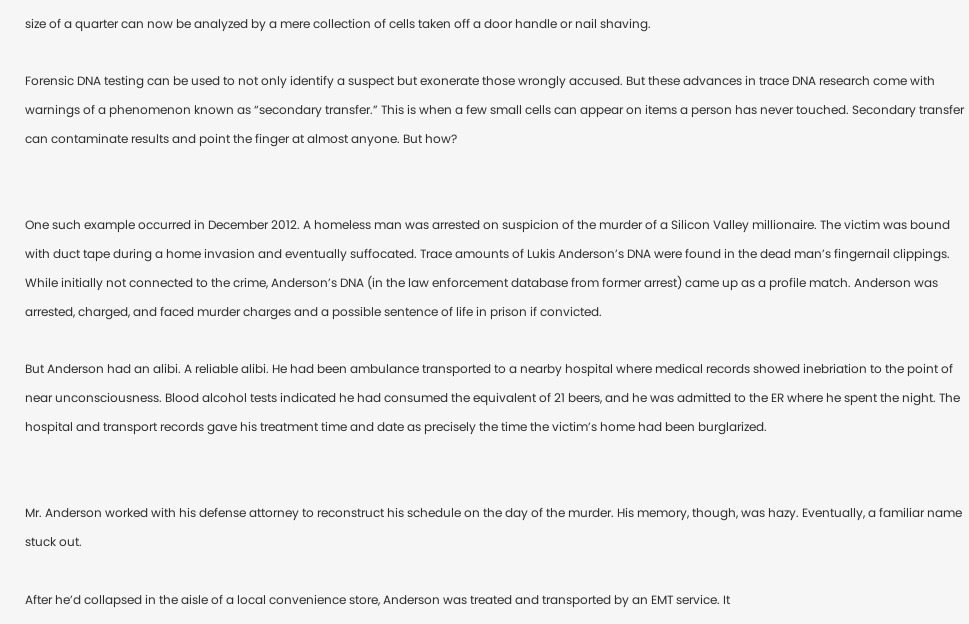size of a quarter can now be analyzed by a mere collection of cells taken off a door handle or nail shaving.

Forensic DNA testing can be used to not only identify a suspect but exonerate those wrongly accused. But these advances in trace DNA research come with warnings of a phenomenon known as “secondary transfer.” This is when a few small cells can appear on items a person has never touched. Secondary transfer can contaminate results and point the finger at almost anyone. But how?


One such example occurred in December 2012. A homeless man was arrested on suspicion of the murder of a Silicon Valley millionaire. The victim was bound with duct tape during a home invasion and eventually suffocated. Trace amounts of Lukis Anderson’s DNA were found in the dead man’s fingernail clippings. While initially not connected to the crime, Anderson’s DNA (in the law enforcement database from former arrest) came up as a profile match. Anderson was arrested, charged, and faced murder charges and a possible sentence of life in prison if convicted.

But Anderson had an alibi. A reliable alibi. He had been ambulance transported to a nearby hospital where medical records showed inebriation to the point of near unconsciousness. Blood alcohol tests indicated he had consumed the equivalent of 21 beers, and he was admitted to the ER where he spent the night. The hospital and transport records gave his treatment time and date as precisely the time the victim’s home had been burglarized.


Mr. Anderson worked with his defense attorney to reconstruct his schedule on the day of the murder. His memory, though, was hazy. Eventually, a familiar name stuck out.

After he’d collapsed in the aisle of a local convenience store, Anderson was treated and transported by an EMT service. It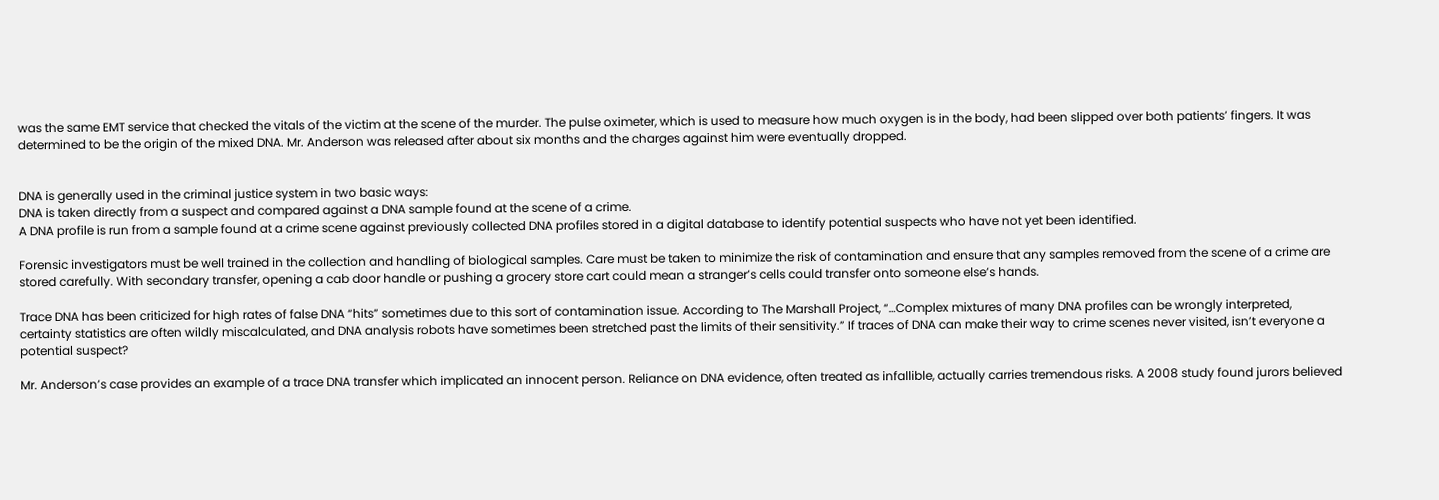was the same EMT service that checked the vitals of the victim at the scene of the murder. The pulse oximeter, which is used to measure how much oxygen is in the body, had been slipped over both patients’ fingers. It was determined to be the origin of the mixed DNA. Mr. Anderson was released after about six months and the charges against him were eventually dropped.


DNA is generally used in the criminal justice system in two basic ways:
DNA is taken directly from a suspect and compared against a DNA sample found at the scene of a crime.
A DNA profile is run from a sample found at a crime scene against previously collected DNA profiles stored in a digital database to identify potential suspects who have not yet been identified.

Forensic investigators must be well trained in the collection and handling of biological samples. Care must be taken to minimize the risk of contamination and ensure that any samples removed from the scene of a crime are stored carefully. With secondary transfer, opening a cab door handle or pushing a grocery store cart could mean a stranger’s cells could transfer onto someone else’s hands.

Trace DNA has been criticized for high rates of false DNA “hits” sometimes due to this sort of contamination issue. According to The Marshall Project, “…Complex mixtures of many DNA profiles can be wrongly interpreted, certainty statistics are often wildly miscalculated, and DNA analysis robots have sometimes been stretched past the limits of their sensitivity.” If traces of DNA can make their way to crime scenes never visited, isn’t everyone a potential suspect?

Mr. Anderson’s case provides an example of a trace DNA transfer which implicated an innocent person. Reliance on DNA evidence, often treated as infallible, actually carries tremendous risks. A 2008 study found jurors believed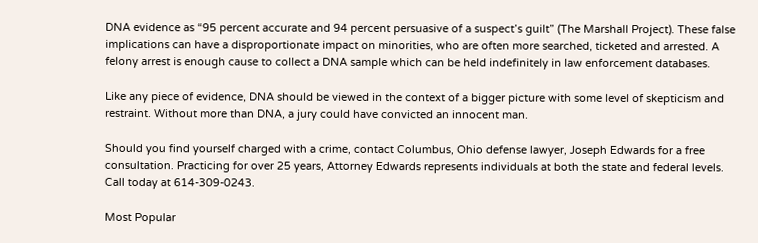DNA evidence as “95 percent accurate and 94 percent persuasive of a suspect’s guilt” (The Marshall Project). These false implications can have a disproportionate impact on minorities, who are often more searched, ticketed and arrested. A felony arrest is enough cause to collect a DNA sample which can be held indefinitely in law enforcement databases.

Like any piece of evidence, DNA should be viewed in the context of a bigger picture with some level of skepticism and restraint. Without more than DNA, a jury could have convicted an innocent man.

Should you find yourself charged with a crime, contact Columbus, Ohio defense lawyer, Joseph Edwards for a free consultation. Practicing for over 25 years, Attorney Edwards represents individuals at both the state and federal levels. Call today at 614-309-0243.

Most Popular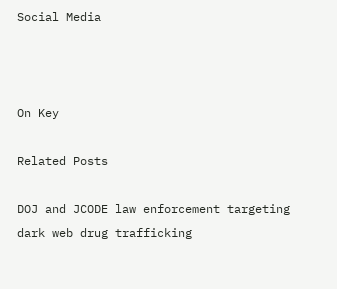Social Media



On Key

Related Posts

DOJ and JCODE law enforcement targeting dark web drug trafficking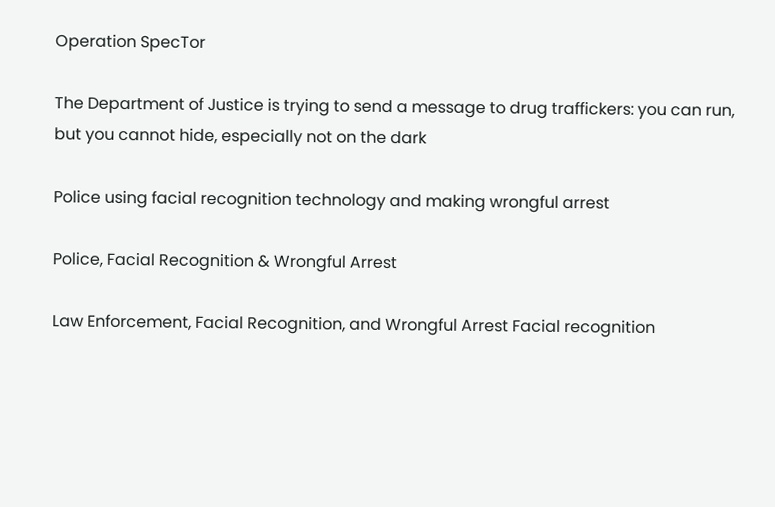Operation SpecTor

The Department of Justice is trying to send a message to drug traffickers: you can run, but you cannot hide, especially not on the dark

Police using facial recognition technology and making wrongful arrest

Police, Facial Recognition & Wrongful Arrest

Law Enforcement, Facial Recognition, and Wrongful Arrest Facial recognition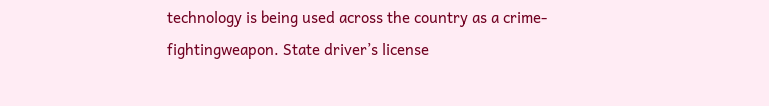technology is being used across the country as a crime-fightingweapon. State driver’s license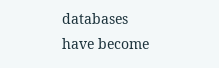databases have become